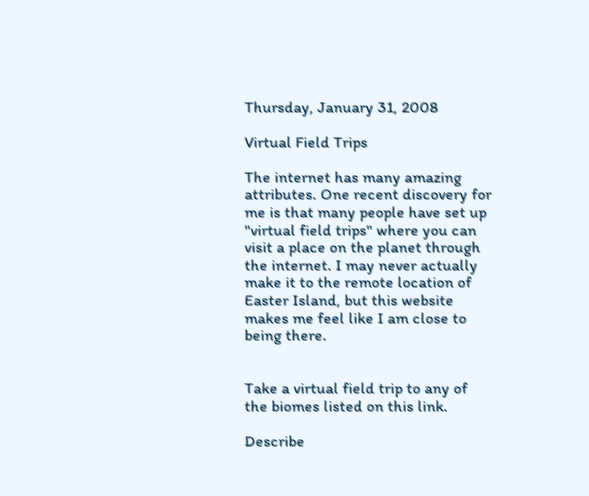Thursday, January 31, 2008

Virtual Field Trips

The internet has many amazing attributes. One recent discovery for me is that many people have set up "virtual field trips" where you can visit a place on the planet through the internet. I may never actually make it to the remote location of Easter Island, but this website makes me feel like I am close to being there.


Take a virtual field trip to any of the biomes listed on this link.

Describe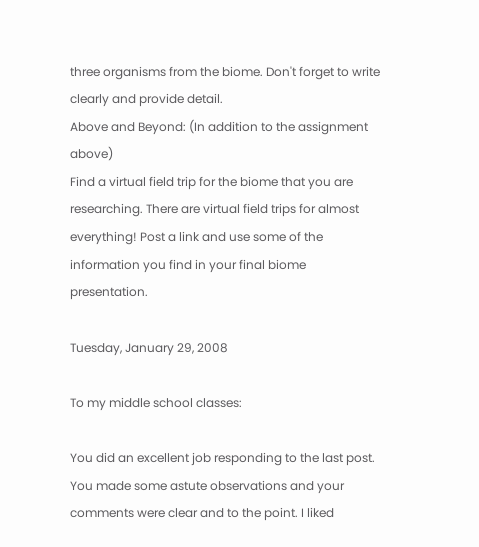three organisms from the biome. Don't forget to write clearly and provide detail.
Above and Beyond: (In addition to the assignment above)
Find a virtual field trip for the biome that you are researching. There are virtual field trips for almost everything! Post a link and use some of the information you find in your final biome presentation.

Tuesday, January 29, 2008

To my middle school classes:

You did an excellent job responding to the last post. You made some astute observations and your comments were clear and to the point. I liked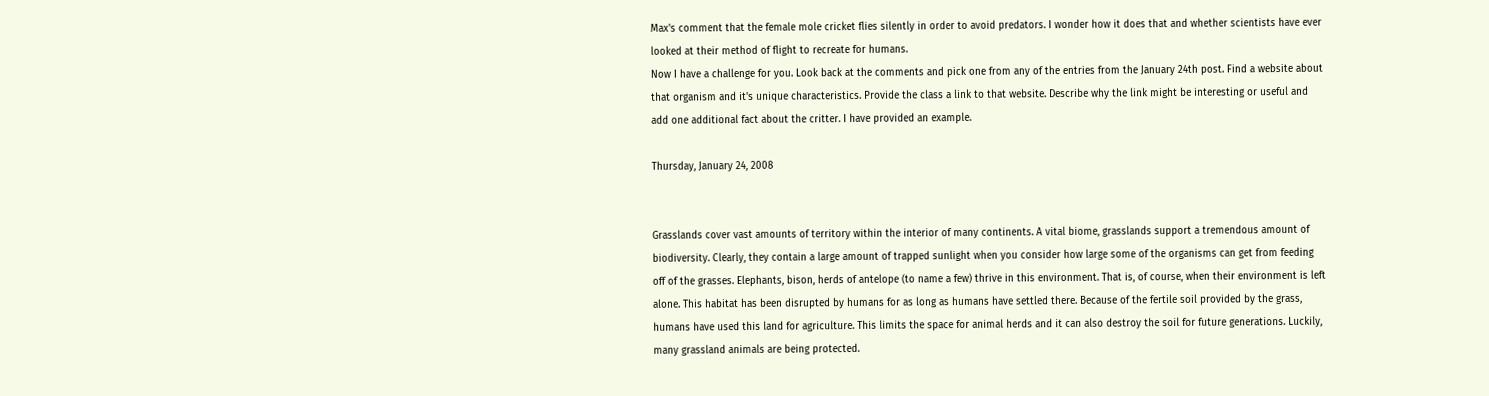Max's comment that the female mole cricket flies silently in order to avoid predators. I wonder how it does that and whether scientists have ever looked at their method of flight to recreate for humans.
Now I have a challenge for you. Look back at the comments and pick one from any of the entries from the January 24th post. Find a website about that organism and it's unique characteristics. Provide the class a link to that website. Describe why the link might be interesting or useful and add one additional fact about the critter. I have provided an example.

Thursday, January 24, 2008


Grasslands cover vast amounts of territory within the interior of many continents. A vital biome, grasslands support a tremendous amount of biodiversity. Clearly, they contain a large amount of trapped sunlight when you consider how large some of the organisms can get from feeding off of the grasses. Elephants, bison, herds of antelope (to name a few) thrive in this environment. That is, of course, when their environment is left alone. This habitat has been disrupted by humans for as long as humans have settled there. Because of the fertile soil provided by the grass, humans have used this land for agriculture. This limits the space for animal herds and it can also destroy the soil for future generations. Luckily, many grassland animals are being protected.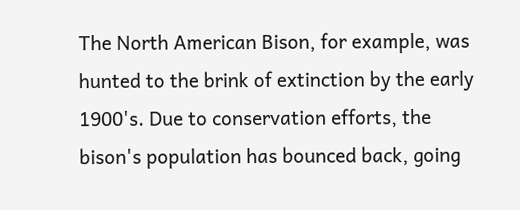The North American Bison, for example, was hunted to the brink of extinction by the early 1900's. Due to conservation efforts, the bison's population has bounced back, going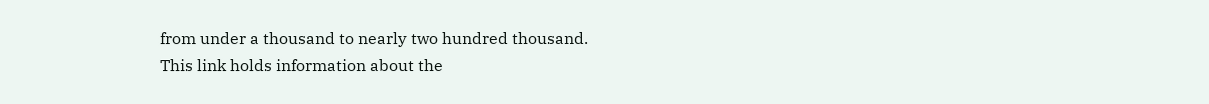from under a thousand to nearly two hundred thousand.
This link holds information about the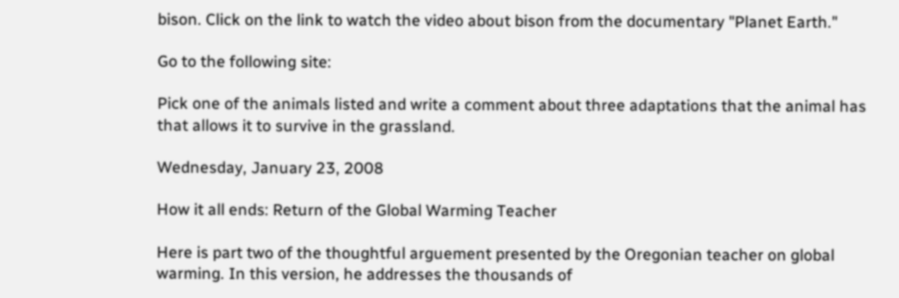bison. Click on the link to watch the video about bison from the documentary "Planet Earth."

Go to the following site:

Pick one of the animals listed and write a comment about three adaptations that the animal has that allows it to survive in the grassland.

Wednesday, January 23, 2008

How it all ends: Return of the Global Warming Teacher

Here is part two of the thoughtful arguement presented by the Oregonian teacher on global warming. In this version, he addresses the thousands of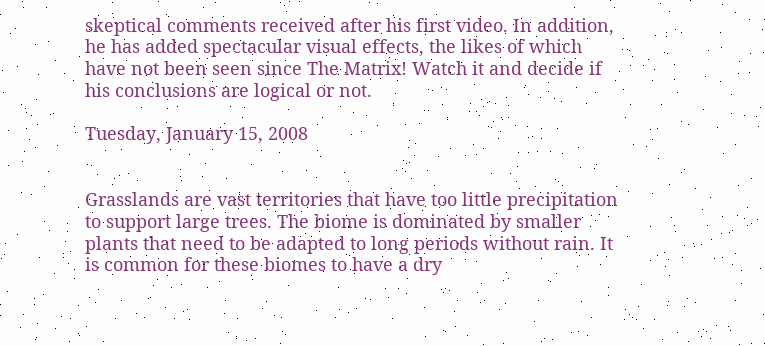skeptical comments received after his first video. In addition, he has added spectacular visual effects, the likes of which have not been seen since The Matrix! Watch it and decide if his conclusions are logical or not.

Tuesday, January 15, 2008


Grasslands are vast territories that have too little precipitation to support large trees. The biome is dominated by smaller plants that need to be adapted to long periods without rain. It is common for these biomes to have a dry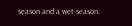season and a wet season.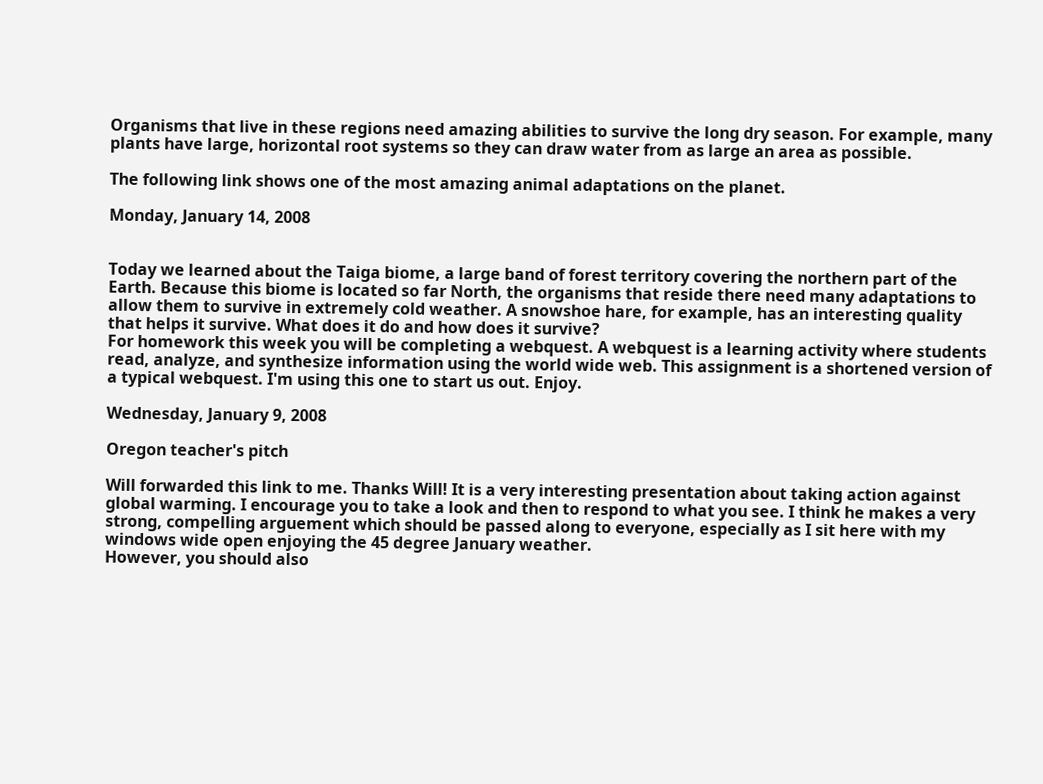Organisms that live in these regions need amazing abilities to survive the long dry season. For example, many plants have large, horizontal root systems so they can draw water from as large an area as possible.

The following link shows one of the most amazing animal adaptations on the planet.

Monday, January 14, 2008


Today we learned about the Taiga biome, a large band of forest territory covering the northern part of the Earth. Because this biome is located so far North, the organisms that reside there need many adaptations to allow them to survive in extremely cold weather. A snowshoe hare, for example, has an interesting quality that helps it survive. What does it do and how does it survive?
For homework this week you will be completing a webquest. A webquest is a learning activity where students read, analyze, and synthesize information using the world wide web. This assignment is a shortened version of a typical webquest. I'm using this one to start us out. Enjoy.

Wednesday, January 9, 2008

Oregon teacher's pitch

Will forwarded this link to me. Thanks Will! It is a very interesting presentation about taking action against global warming. I encourage you to take a look and then to respond to what you see. I think he makes a very strong, compelling arguement which should be passed along to everyone, especially as I sit here with my windows wide open enjoying the 45 degree January weather.
However, you should also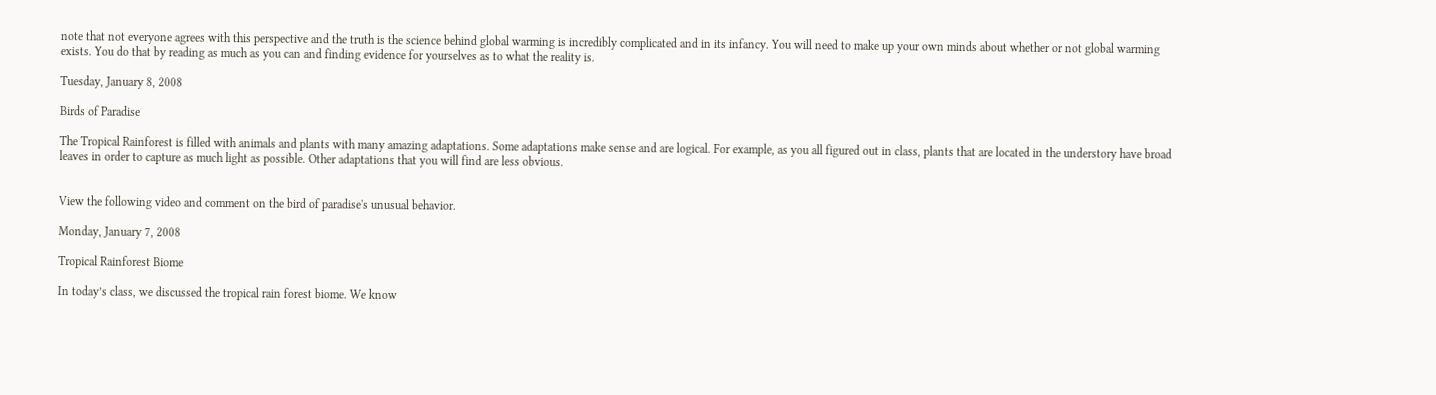note that not everyone agrees with this perspective and the truth is the science behind global warming is incredibly complicated and in its infancy. You will need to make up your own minds about whether or not global warming exists. You do that by reading as much as you can and finding evidence for yourselves as to what the reality is.

Tuesday, January 8, 2008

Birds of Paradise

The Tropical Rainforest is filled with animals and plants with many amazing adaptations. Some adaptations make sense and are logical. For example, as you all figured out in class, plants that are located in the understory have broad leaves in order to capture as much light as possible. Other adaptations that you will find are less obvious.


View the following video and comment on the bird of paradise's unusual behavior.

Monday, January 7, 2008

Tropical Rainforest Biome

In today’s class, we discussed the tropical rain forest biome. We know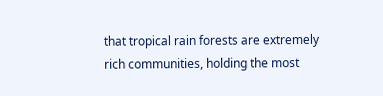that tropical rain forests are extremely rich communities, holding the most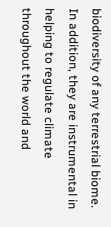biodiversity of any terrestrial biome. In addition, they are instrumental in helping to regulate climate throughout the world and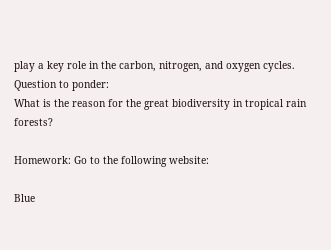play a key role in the carbon, nitrogen, and oxygen cycles.
Question to ponder:
What is the reason for the great biodiversity in tropical rain forests?

Homework: Go to the following website:

Blue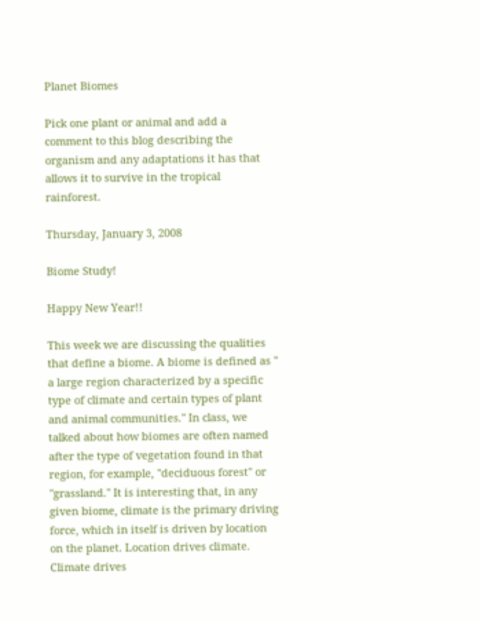Planet Biomes

Pick one plant or animal and add a comment to this blog describing the organism and any adaptations it has that allows it to survive in the tropical rainforest.

Thursday, January 3, 2008

Biome Study!

Happy New Year!!

This week we are discussing the qualities that define a biome. A biome is defined as " a large region characterized by a specific type of climate and certain types of plant and animal communities." In class, we talked about how biomes are often named after the type of vegetation found in that region, for example, "deciduous forest" or "grassland." It is interesting that, in any given biome, climate is the primary driving force, which in itself is driven by location on the planet. Location drives climate. Climate drives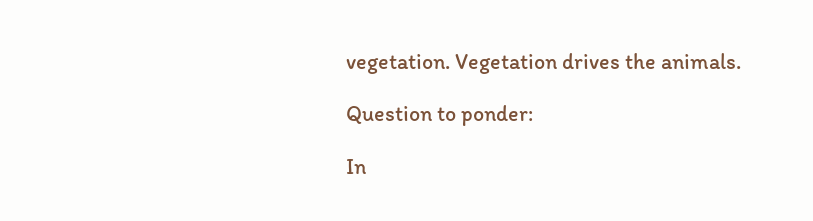vegetation. Vegetation drives the animals.

Question to ponder:

In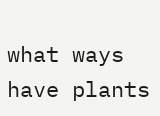what ways have plants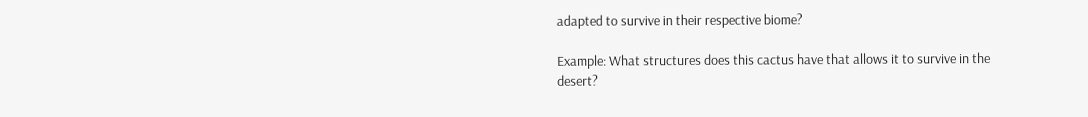adapted to survive in their respective biome?

Example: What structures does this cactus have that allows it to survive in the desert?